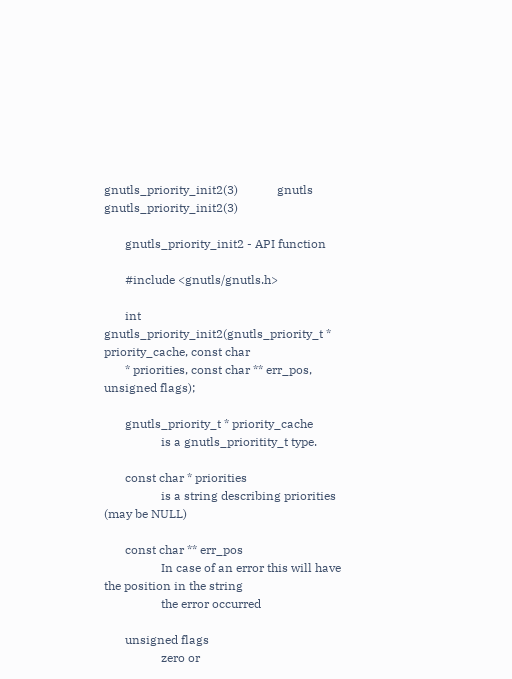gnutls_priority_init2(3)             gnutls             gnutls_priority_init2(3)

       gnutls_priority_init2 - API function

       #include <gnutls/gnutls.h>

       int gnutls_priority_init2(gnutls_priority_t * priority_cache, const char
       * priorities, const char ** err_pos, unsigned flags);

       gnutls_priority_t * priority_cache
                   is a gnutls_prioritity_t type.

       const char * priorities
                   is a string describing priorities (may be NULL)

       const char ** err_pos
                   In case of an error this will have the position in the string
                   the error occurred

       unsigned flags
                   zero or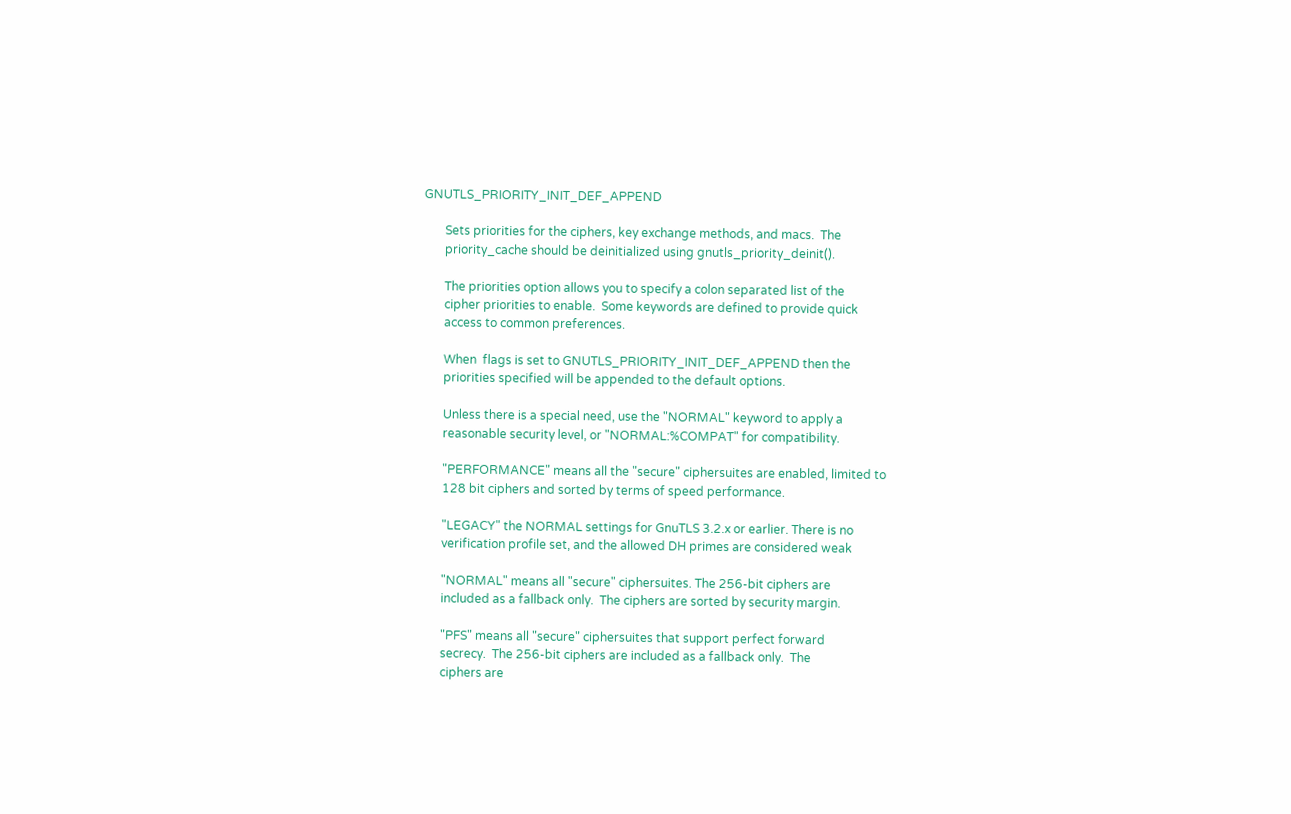GNUTLS_PRIORITY_INIT_DEF_APPEND

       Sets priorities for the ciphers, key exchange methods, and macs.  The
       priority_cache should be deinitialized using gnutls_priority_deinit().

       The priorities option allows you to specify a colon separated list of the
       cipher priorities to enable.  Some keywords are defined to provide quick
       access to common preferences.

       When  flags is set to GNUTLS_PRIORITY_INIT_DEF_APPEND then the
       priorities specified will be appended to the default options.

       Unless there is a special need, use the "NORMAL" keyword to apply a
       reasonable security level, or "NORMAL:%COMPAT" for compatibility.

       "PERFORMANCE" means all the "secure" ciphersuites are enabled, limited to
       128 bit ciphers and sorted by terms of speed performance.

       "LEGACY" the NORMAL settings for GnuTLS 3.2.x or earlier. There is no
       verification profile set, and the allowed DH primes are considered weak

       "NORMAL" means all "secure" ciphersuites. The 256-bit ciphers are
       included as a fallback only.  The ciphers are sorted by security margin.

       "PFS" means all "secure" ciphersuites that support perfect forward
       secrecy.  The 256-bit ciphers are included as a fallback only.  The
       ciphers are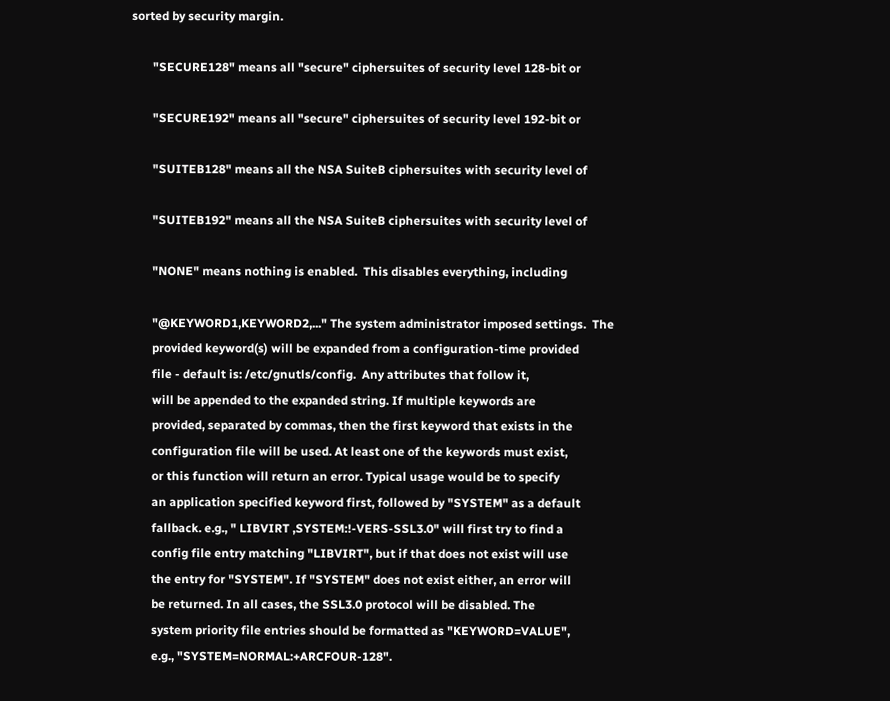sorted by security margin.

       "SECURE128" means all "secure" ciphersuites of security level 128-bit or

       "SECURE192" means all "secure" ciphersuites of security level 192-bit or

       "SUITEB128" means all the NSA SuiteB ciphersuites with security level of

       "SUITEB192" means all the NSA SuiteB ciphersuites with security level of

       "NONE" means nothing is enabled.  This disables everything, including

       "@KEYWORD1,KEYWORD2,..." The system administrator imposed settings.  The
       provided keyword(s) will be expanded from a configuration-time provided
       file - default is: /etc/gnutls/config.  Any attributes that follow it,
       will be appended to the expanded string. If multiple keywords are
       provided, separated by commas, then the first keyword that exists in the
       configuration file will be used. At least one of the keywords must exist,
       or this function will return an error. Typical usage would be to specify
       an application specified keyword first, followed by "SYSTEM" as a default
       fallback. e.g., " LIBVIRT ,SYSTEM:!-VERS-SSL3.0" will first try to find a
       config file entry matching "LIBVIRT", but if that does not exist will use
       the entry for "SYSTEM". If "SYSTEM" does not exist either, an error will
       be returned. In all cases, the SSL3.0 protocol will be disabled. The
       system priority file entries should be formatted as "KEYWORD=VALUE",
       e.g., "SYSTEM=NORMAL:+ARCFOUR-128".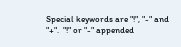Special keywords are "!", "-" and "+".  "!" or "-" appended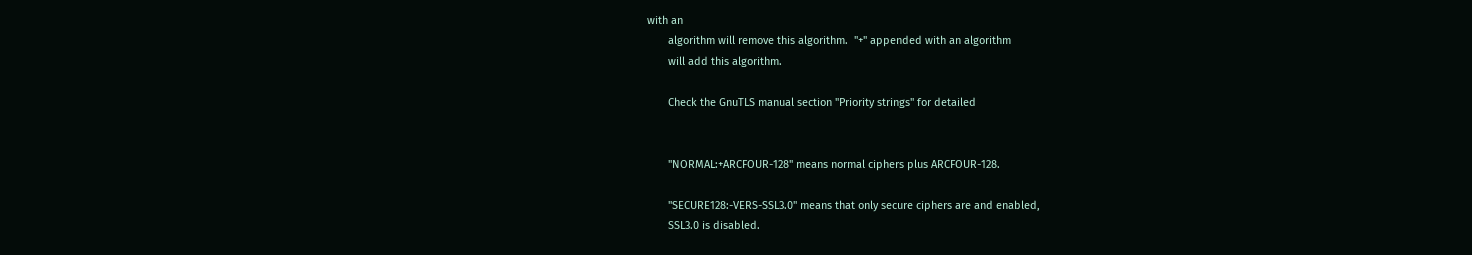with an
       algorithm will remove this algorithm.  "+" appended with an algorithm
       will add this algorithm.

       Check the GnuTLS manual section "Priority strings" for detailed


       "NORMAL:+ARCFOUR-128" means normal ciphers plus ARCFOUR-128.

       "SECURE128:-VERS-SSL3.0" means that only secure ciphers are and enabled,
       SSL3.0 is disabled.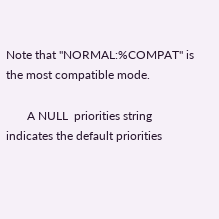Note that "NORMAL:%COMPAT" is the most compatible mode.

       A NULL  priorities string indicates the default priorities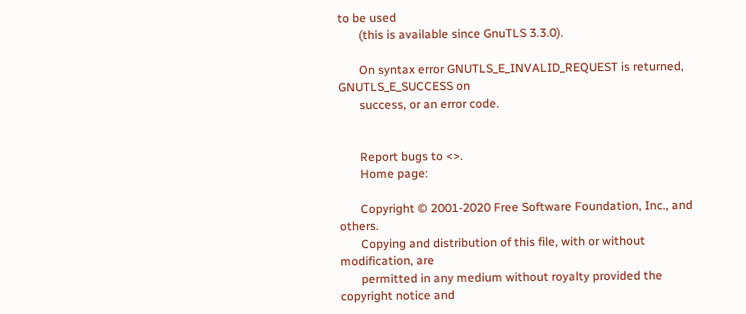to be used
       (this is available since GnuTLS 3.3.0).

       On syntax error GNUTLS_E_INVALID_REQUEST is returned, GNUTLS_E_SUCCESS on
       success, or an error code.


       Report bugs to <>.
       Home page:

       Copyright © 2001-2020 Free Software Foundation, Inc., and others.
       Copying and distribution of this file, with or without modification, are
       permitted in any medium without royalty provided the copyright notice and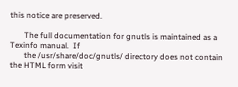this notice are preserved.

       The full documentation for gnutls is maintained as a Texinfo manual.  If
       the /usr/share/doc/gnutls/ directory does not contain the HTML form visit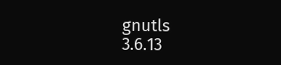gnutls                               3.6.13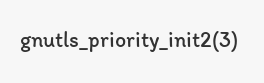gnutls_priority_init2(3)